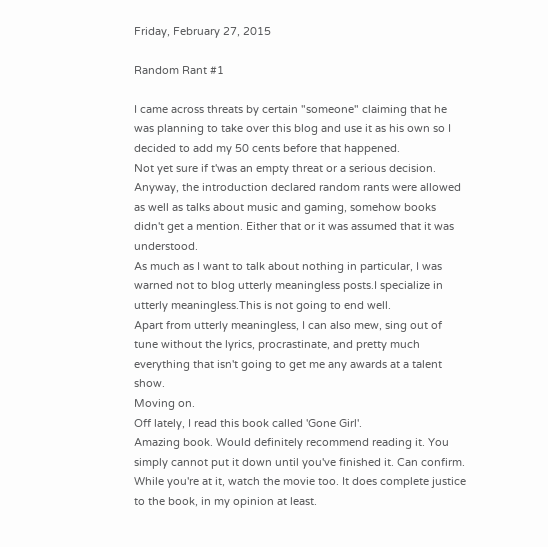Friday, February 27, 2015

Random Rant #1

I came across threats by certain "someone" claiming that he was planning to take over this blog and use it as his own so I decided to add my 50 cents before that happened.
Not yet sure if t'was an empty threat or a serious decision.
Anyway, the introduction declared random rants were allowed as well as talks about music and gaming, somehow books didn't get a mention. Either that or it was assumed that it was understood.
As much as I want to talk about nothing in particular, I was warned not to blog utterly meaningless posts.I specialize in utterly meaningless.This is not going to end well.
Apart from utterly meaningless, I can also mew, sing out of tune without the lyrics, procrastinate, and pretty much everything that isn't going to get me any awards at a talent show.
Moving on.
Off lately, I read this book called 'Gone Girl'.
Amazing book. Would definitely recommend reading it. You simply cannot put it down until you've finished it. Can confirm. While you're at it, watch the movie too. It does complete justice to the book, in my opinion at least.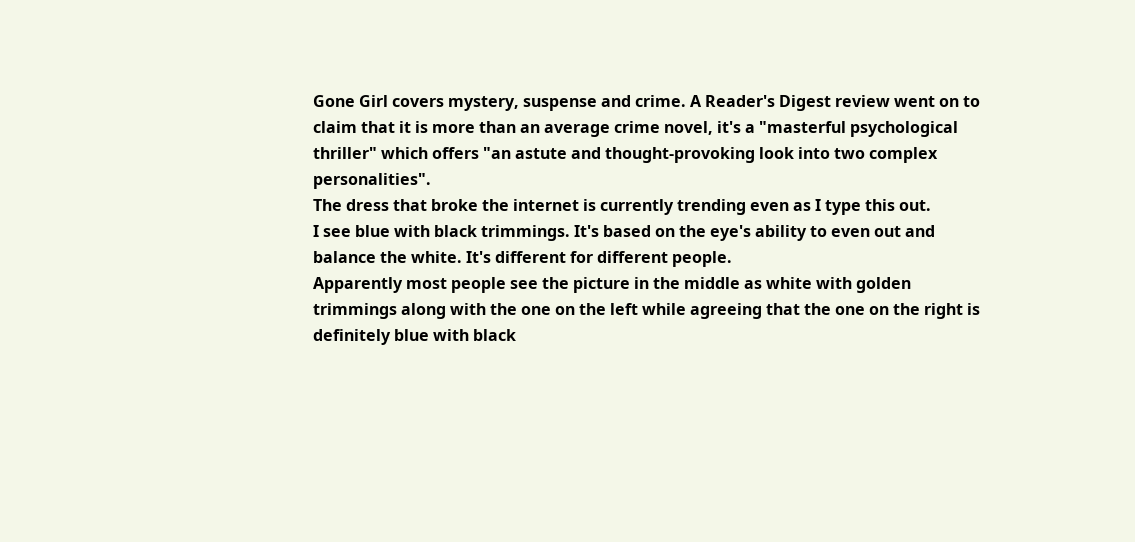Gone Girl covers mystery, suspense and crime. A Reader's Digest review went on to claim that it is more than an average crime novel, it's a "masterful psychological thriller" which offers "an astute and thought-provoking look into two complex personalities".
The dress that broke the internet is currently trending even as I type this out.
I see blue with black trimmings. It's based on the eye's ability to even out and balance the white. It's different for different people.
Apparently most people see the picture in the middle as white with golden trimmings along with the one on the left while agreeing that the one on the right is definitely blue with black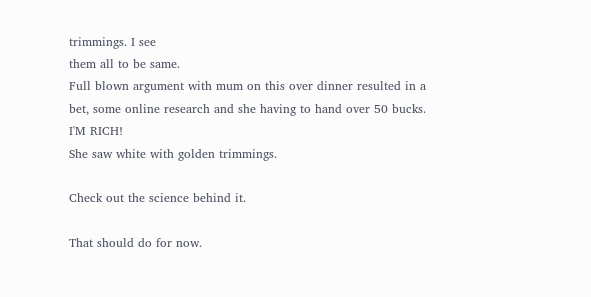trimmings. I see
them all to be same.
Full blown argument with mum on this over dinner resulted in a bet, some online research and she having to hand over 50 bucks. I'M RICH!
She saw white with golden trimmings.

Check out the science behind it.

That should do for now.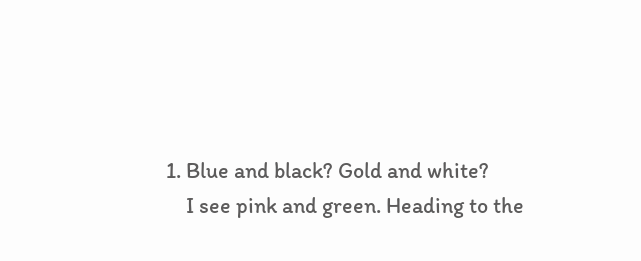1. Blue and black? Gold and white?
    I see pink and green. Heading to the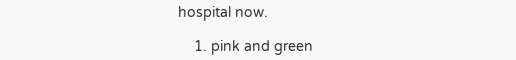hospital now.

    1. pink and green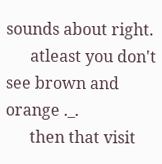sounds about right.
      atleast you don't see brown and orange ._.
      then that visit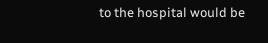to the hospital would be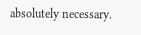absolutely necessary.